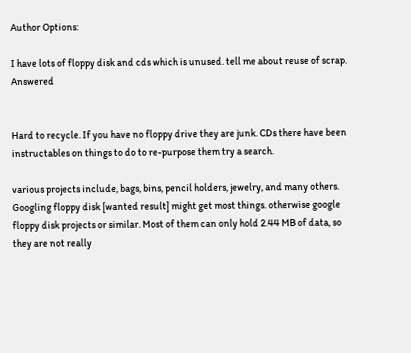Author Options:

I have lots of floppy disk and cds which is unused. tell me about reuse of scrap. Answered


Hard to recycle. If you have no floppy drive they are junk. CDs there have been instructables on things to do to re-purpose them try a search.

various projects include, bags, bins, pencil holders, jewelry, and many others. Googling floppy disk [wanted result] might get most things. otherwise google floppy disk projects or similar. Most of them can only hold 2.44 MB of data, so they are not really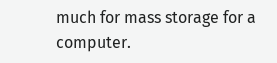much for mass storage for a computer.